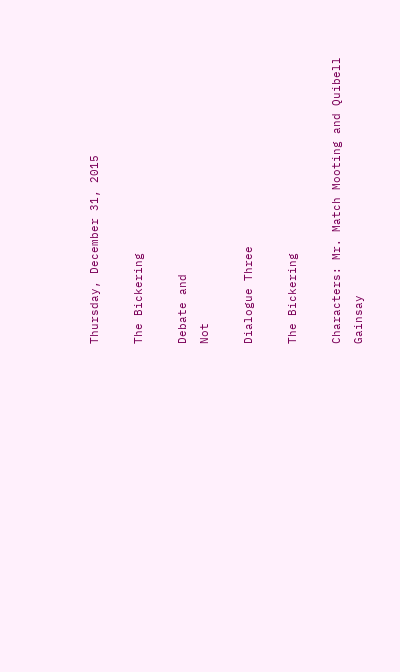Thursday, December 31, 2015

The Bickering

Debate and                                                    Not

Dialogue Three

The Bickering

Characters: Mr. Match Mooting and Quibell Gainsay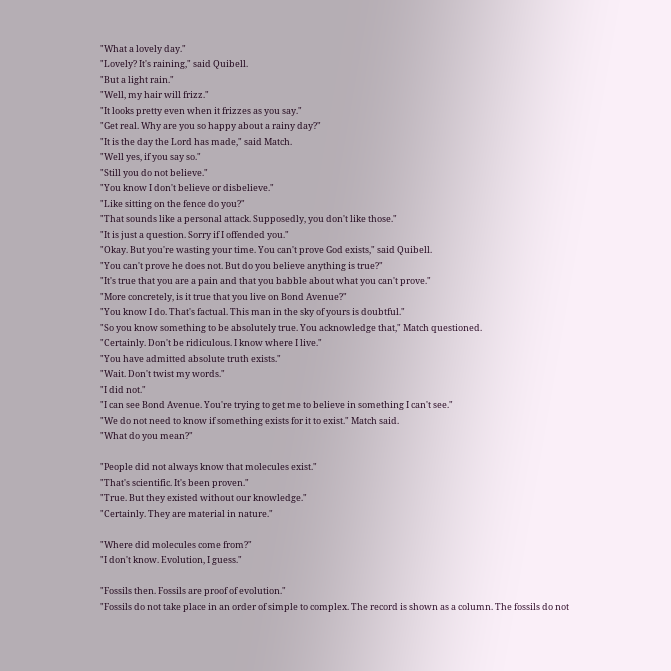"What a lovely day."
"Lovely? It's raining," said Quibell.
"But a light rain."
"Well, my hair will frizz."
"It looks pretty even when it frizzes as you say."
"Get real. Why are you so happy about a rainy day?"
"It is the day the Lord has made," said Match.
"Well yes, if you say so."
"Still you do not believe."
"You know I don't believe or disbelieve."
"Like sitting on the fence do you?"
"That sounds like a personal attack. Supposedly, you don't like those."
"It is just a question. Sorry if I offended you."
"Okay. But you're wasting your time. You can't prove God exists," said Quibell.
"You can't prove he does not. But do you believe anything is true?"
"It's true that you are a pain and that you babble about what you can't prove."
"More concretely, is it true that you live on Bond Avenue?"
"You know I do. That's factual. This man in the sky of yours is doubtful."
"So you know something to be absolutely true. You acknowledge that," Match questioned.
"Certainly. Don't be ridiculous. I know where I live."
"You have admitted absolute truth exists."
"Wait. Don't twist my words."
"I did not."
"I can see Bond Avenue. You're trying to get me to believe in something I can't see."
"We do not need to know if something exists for it to exist." Match said.
"What do you mean?"

"People did not always know that molecules exist."
"That's scientific. It's been proven."
"True. But they existed without our knowledge."
"Certainly. They are material in nature."

"Where did molecules come from?"
"I don't know. Evolution, I guess."

"Fossils then. Fossils are proof of evolution."
"Fossils do not take place in an order of simple to complex. The record is shown as a column. The fossils do not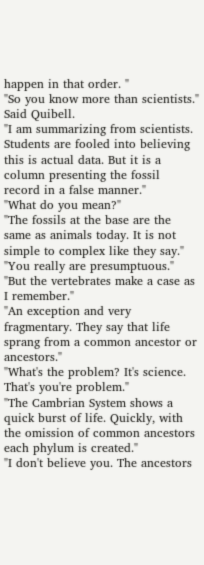happen in that order. "
"So you know more than scientists." Said Quibell.
"I am summarizing from scientists. Students are fooled into believing this is actual data. But it is a column presenting the fossil record in a false manner."
"What do you mean?"
"The fossils at the base are the same as animals today. It is not simple to complex like they say."
"You really are presumptuous."
"But the vertebrates make a case as I remember."
"An exception and very fragmentary. They say that life sprang from a common ancestor or ancestors."
"What's the problem? It's science. That's you're problem."
"The Cambrian System shows a quick burst of life. Quickly, with the omission of common ancestors each phylum is created."
"I don't believe you. The ancestors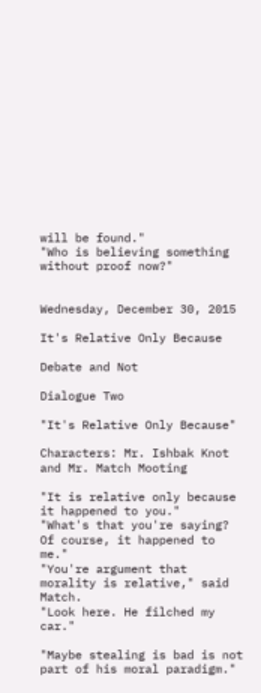will be found."
"Who is believing something without proof now?"


Wednesday, December 30, 2015

It's Relative Only Because

Debate and Not

Dialogue Two

"It's Relative Only Because"

Characters: Mr. Ishbak Knot and Mr. Match Mooting

"It is relative only because it happened to you."
"What's that you're saying? Of course, it happened to me."
"You're argument that morality is relative," said Match.
"Look here. He filched my car."

"Maybe stealing is bad is not part of his moral paradigm."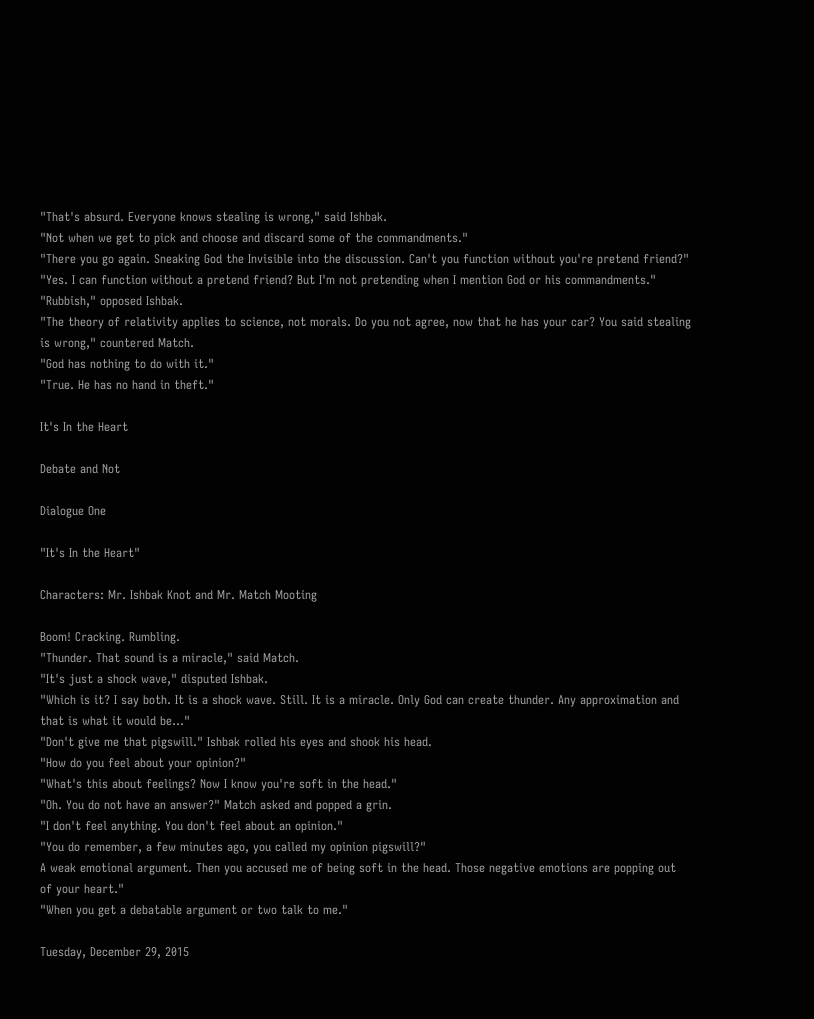"That's absurd. Everyone knows stealing is wrong," said Ishbak.
"Not when we get to pick and choose and discard some of the commandments."
"There you go again. Sneaking God the Invisible into the discussion. Can't you function without you're pretend friend?"
"Yes. I can function without a pretend friend? But I'm not pretending when I mention God or his commandments."
"Rubbish," opposed Ishbak.
"The theory of relativity applies to science, not morals. Do you not agree, now that he has your car? You said stealing is wrong," countered Match.
"God has nothing to do with it."
"True. He has no hand in theft."

It's In the Heart

Debate and Not

Dialogue One

"It's In the Heart"

Characters: Mr. Ishbak Knot and Mr. Match Mooting

Boom! Cracking. Rumbling.
"Thunder. That sound is a miracle," said Match.
"It's just a shock wave," disputed Ishbak.
"Which is it? I say both. It is a shock wave. Still. It is a miracle. Only God can create thunder. Any approximation and that is what it would be..."
"Don't give me that pigswill." Ishbak rolled his eyes and shook his head.
"How do you feel about your opinion?"
"What's this about feelings? Now I know you're soft in the head."
"Oh. You do not have an answer?" Match asked and popped a grin.
"I don't feel anything. You don't feel about an opinion."
"You do remember, a few minutes ago, you called my opinion pigswill?"
A weak emotional argument. Then you accused me of being soft in the head. Those negative emotions are popping out of your heart."
"When you get a debatable argument or two talk to me."

Tuesday, December 29, 2015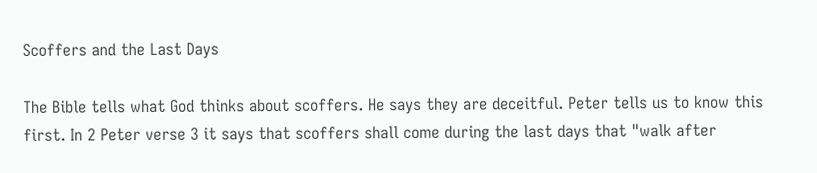Scoffers and the Last Days

The Bible tells what God thinks about scoffers. He says they are deceitful. Peter tells us to know this first. In 2 Peter verse 3 it says that scoffers shall come during the last days that "walk after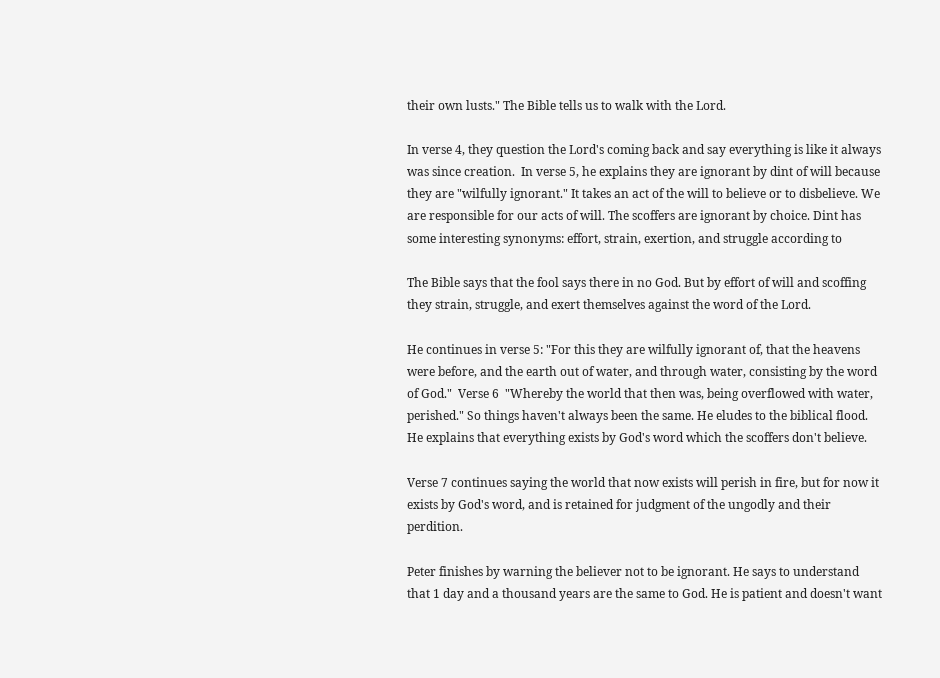their own lusts." The Bible tells us to walk with the Lord.

In verse 4, they question the Lord's coming back and say everything is like it always was since creation.  In verse 5, he explains they are ignorant by dint of will because they are "wilfully ignorant." It takes an act of the will to believe or to disbelieve. We are responsible for our acts of will. The scoffers are ignorant by choice. Dint has some interesting synonyms: effort, strain, exertion, and struggle according to

The Bible says that the fool says there in no God. But by effort of will and scoffing they strain, struggle, and exert themselves against the word of the Lord.

He continues in verse 5: "For this they are wilfully ignorant of, that the heavens were before, and the earth out of water, and through water, consisting by the word of God."  Verse 6  "Whereby the world that then was, being overflowed with water, perished." So things haven't always been the same. He eludes to the biblical flood. He explains that everything exists by God's word which the scoffers don't believe.

Verse 7 continues saying the world that now exists will perish in fire, but for now it exists by God's word, and is retained for judgment of the ungodly and their perdition.

Peter finishes by warning the believer not to be ignorant. He says to understand that 1 day and a thousand years are the same to God. He is patient and doesn't want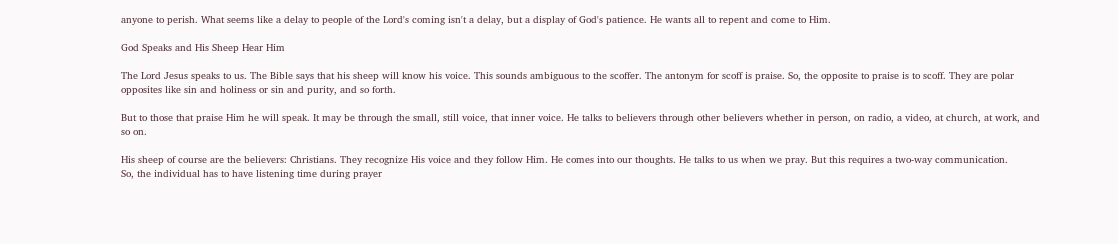anyone to perish. What seems like a delay to people of the Lord's coming isn't a delay, but a display of God's patience. He wants all to repent and come to Him.

God Speaks and His Sheep Hear Him

The Lord Jesus speaks to us. The Bible says that his sheep will know his voice. This sounds ambiguous to the scoffer. The antonym for scoff is praise. So, the opposite to praise is to scoff. They are polar opposites like sin and holiness or sin and purity, and so forth.

But to those that praise Him he will speak. It may be through the small, still voice, that inner voice. He talks to believers through other believers whether in person, on radio, a video, at church, at work, and so on.

His sheep of course are the believers: Christians. They recognize His voice and they follow Him. He comes into our thoughts. He talks to us when we pray. But this requires a two-way communication.
So, the individual has to have listening time during prayer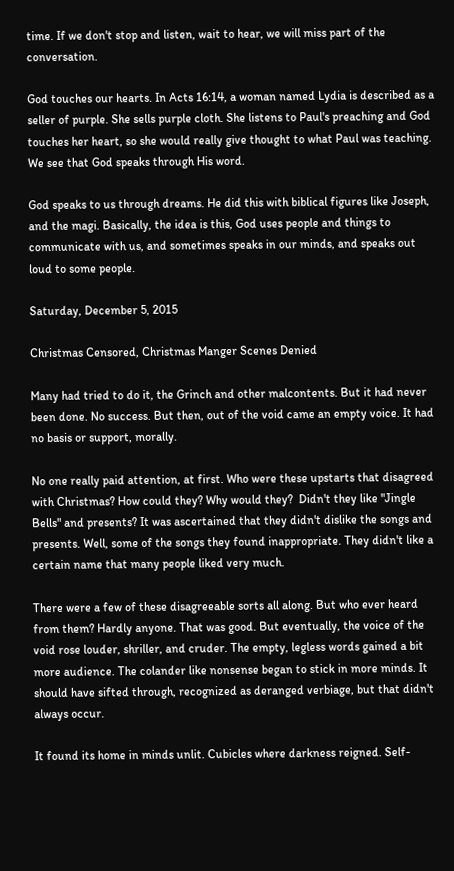time. If we don't stop and listen, wait to hear, we will miss part of the conversation.

God touches our hearts. In Acts 16:14, a woman named Lydia is described as a seller of purple. She sells purple cloth. She listens to Paul's preaching and God touches her heart, so she would really give thought to what Paul was teaching. We see that God speaks through His word.

God speaks to us through dreams. He did this with biblical figures like Joseph, and the magi. Basically, the idea is this, God uses people and things to communicate with us, and sometimes speaks in our minds, and speaks out loud to some people.

Saturday, December 5, 2015

Christmas Censored, Christmas Manger Scenes Denied

Many had tried to do it, the Grinch and other malcontents. But it had never been done. No success. But then, out of the void came an empty voice. It had no basis or support, morally.

No one really paid attention, at first. Who were these upstarts that disagreed with Christmas? How could they? Why would they?  Didn't they like "Jingle Bells" and presents? It was ascertained that they didn't dislike the songs and presents. Well, some of the songs they found inappropriate. They didn't like a certain name that many people liked very much.

There were a few of these disagreeable sorts all along. But who ever heard from them? Hardly anyone. That was good. But eventually, the voice of the void rose louder, shriller, and cruder. The empty, legless words gained a bit more audience. The colander like nonsense began to stick in more minds. It should have sifted through, recognized as deranged verbiage, but that didn't always occur.

It found its home in minds unlit. Cubicles where darkness reigned. Self-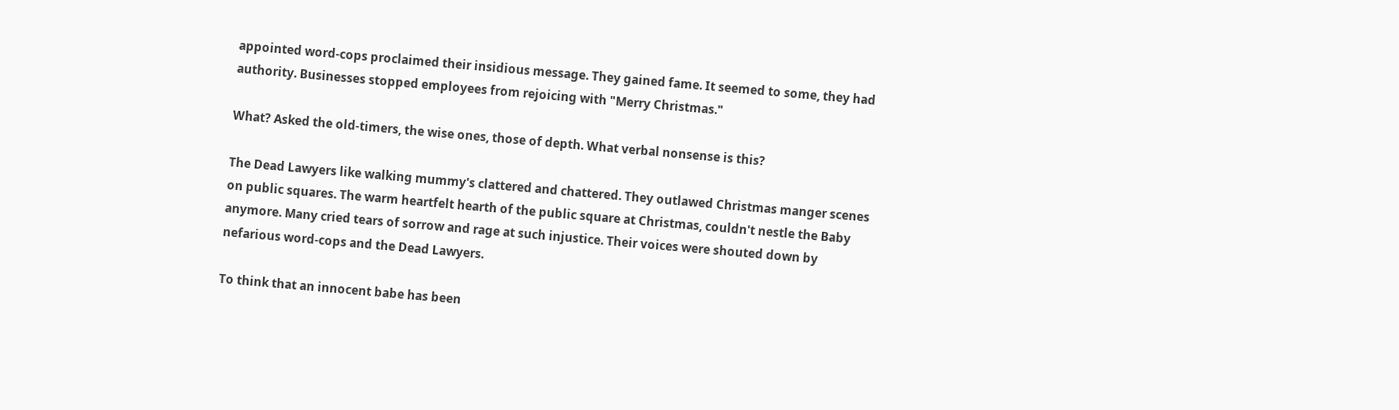appointed word-cops proclaimed their insidious message. They gained fame. It seemed to some, they had authority. Businesses stopped employees from rejoicing with "Merry Christmas."

What? Asked the old-timers, the wise ones, those of depth. What verbal nonsense is this?

The Dead Lawyers like walking mummy's clattered and chattered. They outlawed Christmas manger scenes on public squares. The warm heartfelt hearth of the public square at Christmas, couldn't nestle the Baby anymore. Many cried tears of sorrow and rage at such injustice. Their voices were shouted down by nefarious word-cops and the Dead Lawyers.

To think that an innocent babe has been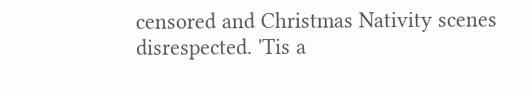censored and Christmas Nativity scenes disrespected. 'Tis a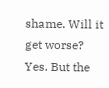shame. Will it get worse? Yes. But the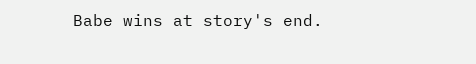Babe wins at story's end.